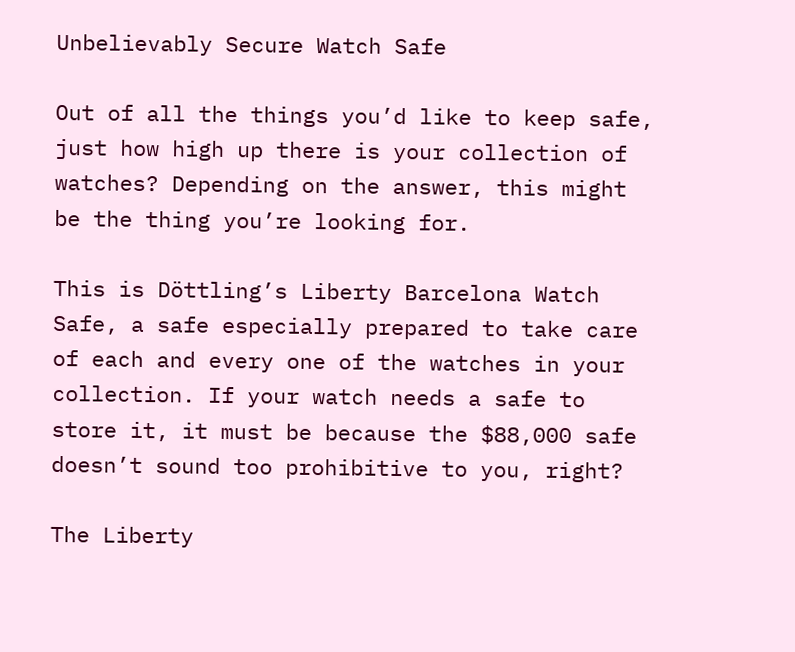Unbelievably Secure Watch Safe

Out of all the things you’d like to keep safe, just how high up there is your collection of watches? Depending on the answer, this might be the thing you’re looking for.

This is Döttling’s Liberty Barcelona Watch Safe, a safe especially prepared to take care of each and every one of the watches in your collection. If your watch needs a safe to store it, it must be because the $88,000 safe doesn’t sound too prohibitive to you, right?

The Liberty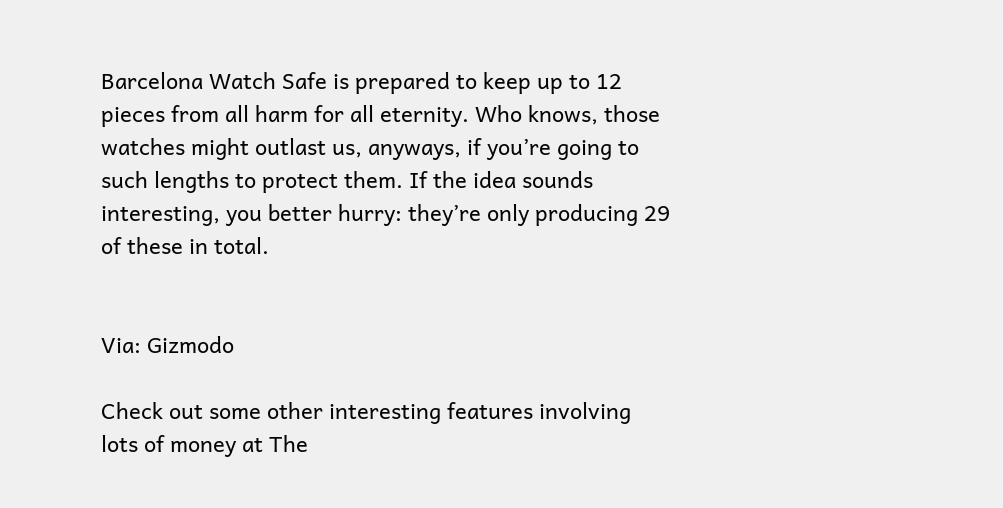Barcelona Watch Safe is prepared to keep up to 12 pieces from all harm for all eternity. Who knows, those watches might outlast us, anyways, if you’re going to such lengths to protect them. If the idea sounds interesting, you better hurry: they’re only producing 29 of these in total.


Via: Gizmodo

Check out some other interesting features involving lots of money at The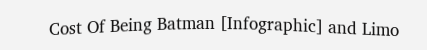Cost Of Being Batman [Infographic] and Limo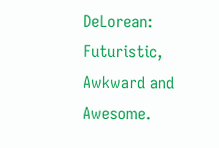DeLorean: Futuristic, Awkward and Awesome.